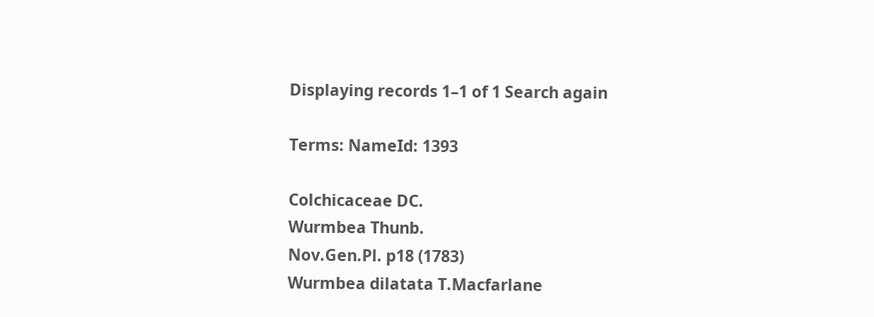Displaying records 1–1 of 1 Search again

Terms: NameId: 1393

Colchicaceae DC.
Wurmbea Thunb.
Nov.Gen.Pl. p18 (1783)
Wurmbea dilatata T.Macfarlane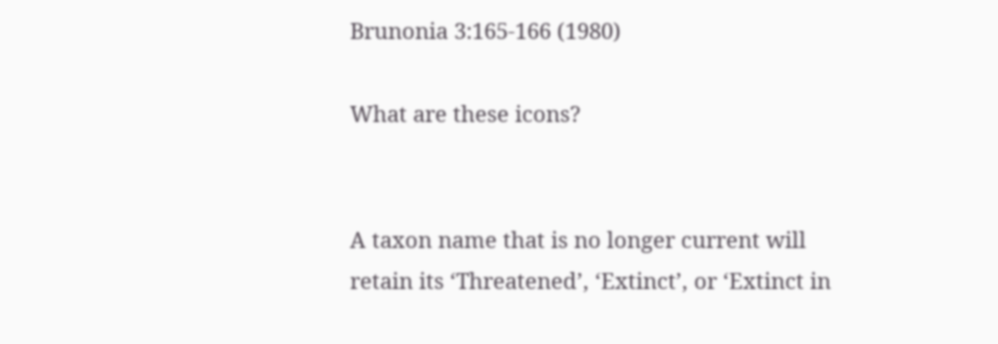Brunonia 3:165-166 (1980)

What are these icons?


A taxon name that is no longer current will retain its ‘Threatened’, ‘Extinct’, or ‘Extinct in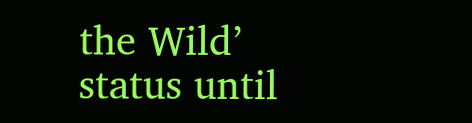the Wild’ status until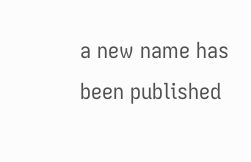a new name has been published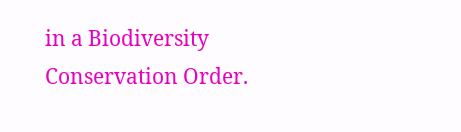in a Biodiversity Conservation Order.